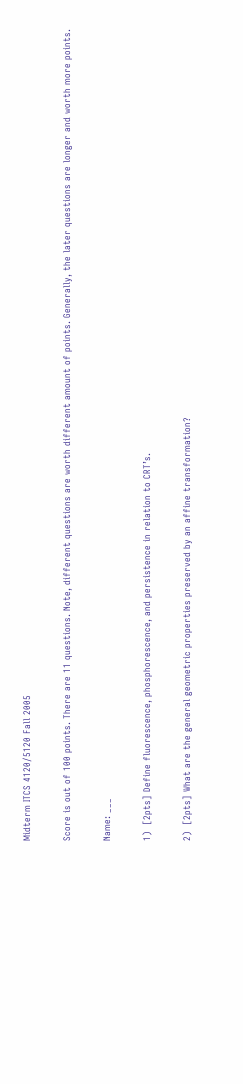Midterm ITCS 4120/5120 Fall 2005

Score is out of 100 points. There are 11 questions. Note, different questions are worth different amount of points. Generally, the later questions are longer and worth more points.

Name: ___

1)  [2pts] Define fluorescence, phosphorescence, and persistence in relation to CRT’s.

2)  [2pts] What are the general geometric properties preserved by an affine transformation?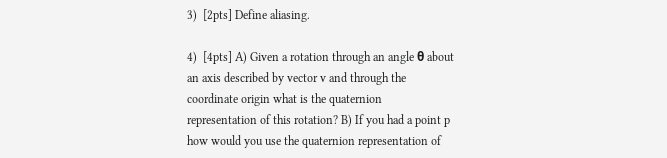3)  [2pts] Define aliasing.

4)  [4pts] A) Given a rotation through an angle θ about an axis described by vector v and through the coordinate origin what is the quaternion representation of this rotation? B) If you had a point p how would you use the quaternion representation of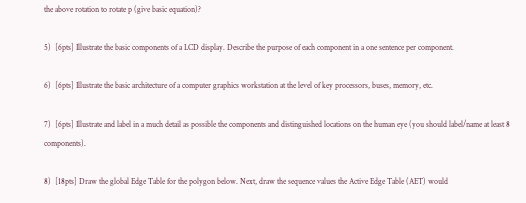the above rotation to rotate p (give basic equation)?

5)  [6pts] Illustrate the basic components of a LCD display. Describe the purpose of each component in a one sentence per component.

6)  [6pts] Illustrate the basic architecture of a computer graphics workstation at the level of key processors, buses, memory, etc.

7)  [6pts] Illustrate and label in a much detail as possible the components and distinguished locations on the human eye (you should label/name at least 8 components).

8)  [18pts] Draw the global Edge Table for the polygon below. Next, draw the sequence values the Active Edge Table (AET) would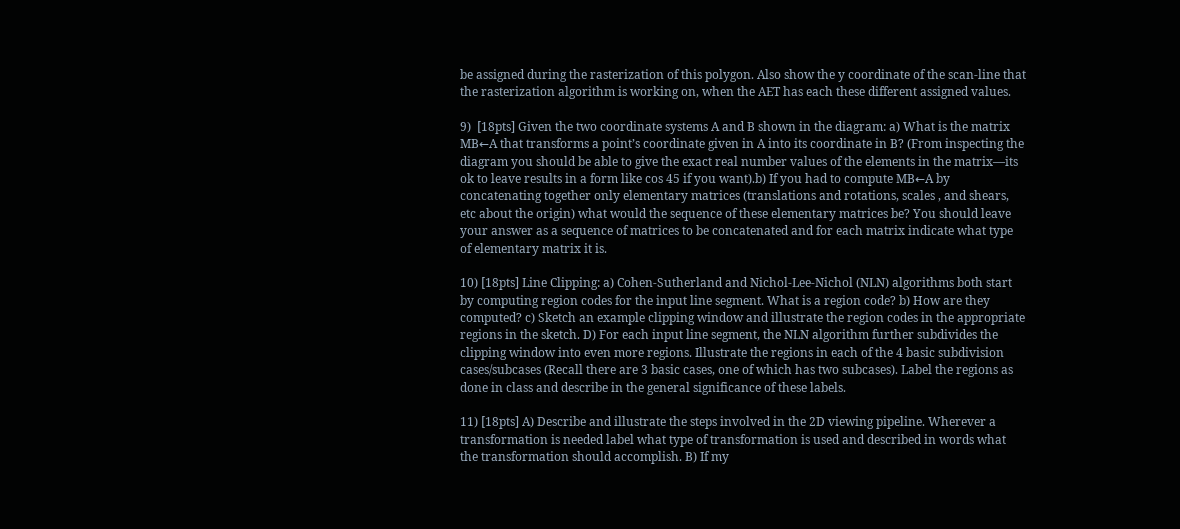be assigned during the rasterization of this polygon. Also show the y coordinate of the scan-line that the rasterization algorithm is working on, when the AET has each these different assigned values.

9)  [18pts] Given the two coordinate systems A and B shown in the diagram: a) What is the matrix MB←A that transforms a point’s coordinate given in A into its coordinate in B? (From inspecting the diagram you should be able to give the exact real number values of the elements in the matrix—its ok to leave results in a form like cos 45 if you want).b) If you had to compute MB←A by concatenating together only elementary matrices (translations and rotations, scales , and shears, etc about the origin) what would the sequence of these elementary matrices be? You should leave your answer as a sequence of matrices to be concatenated and for each matrix indicate what type of elementary matrix it is.

10) [18pts] Line Clipping: a) Cohen-Sutherland and Nichol-Lee-Nichol (NLN) algorithms both start by computing region codes for the input line segment. What is a region code? b) How are they computed? c) Sketch an example clipping window and illustrate the region codes in the appropriate regions in the sketch. D) For each input line segment, the NLN algorithm further subdivides the clipping window into even more regions. Illustrate the regions in each of the 4 basic subdivision cases/subcases (Recall there are 3 basic cases, one of which has two subcases). Label the regions as done in class and describe in the general significance of these labels.

11) [18pts] A) Describe and illustrate the steps involved in the 2D viewing pipeline. Wherever a transformation is needed label what type of transformation is used and described in words what the transformation should accomplish. B) If my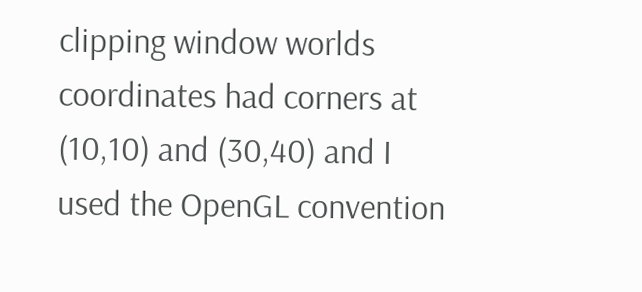clipping window worlds coordinates had corners at (10,10) and (30,40) and I used the OpenGL convention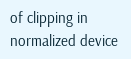of clipping in normalized device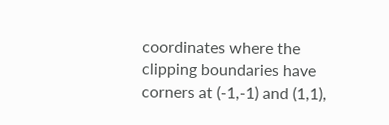coordinates where the clipping boundaries have corners at (-1,-1) and (1,1),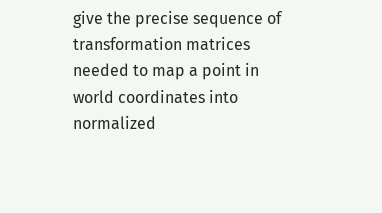give the precise sequence of transformation matrices needed to map a point in world coordinates into normalized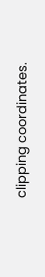clipping coordinates.